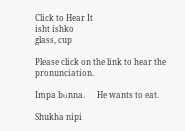Click to Hear It
isht ishko
glass, cup

Please click on the link to hear the pronunciation.

Impa bυnna.      He wants to eat.

Shukha nipi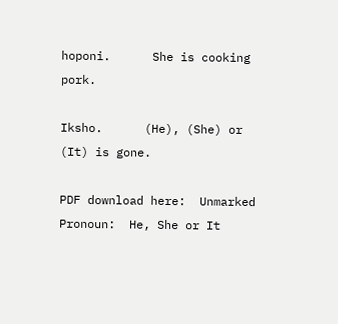hoponi.      She is cooking pork.

Iksho.      (He), (She) or (It) is gone.

PDF download here:  Unmarked Pronoun:  He, She or It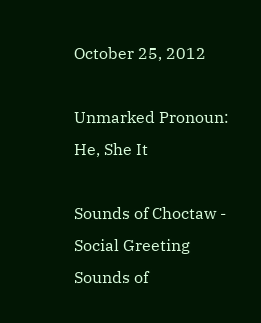October 25, 2012

Unmarked Pronoun: He, She It

Sounds of Choctaw - Social Greeting
Sounds of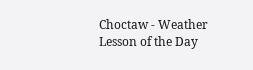Choctaw - Weather
Lesson of the Day